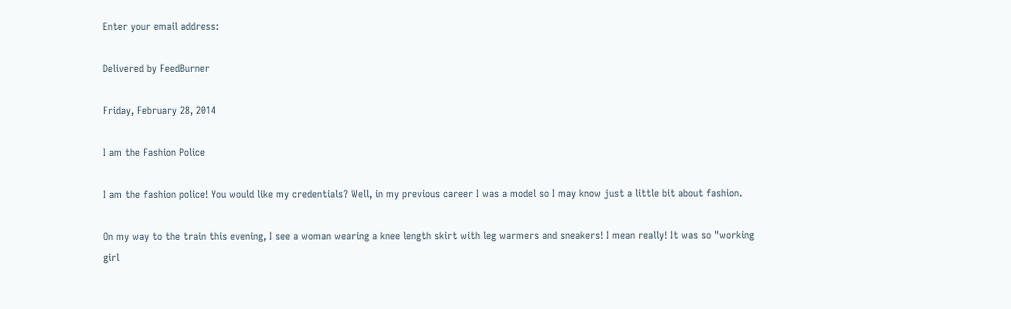Enter your email address:

Delivered by FeedBurner

Friday, February 28, 2014

I am the Fashion Police

I am the fashion police! You would like my credentials? Well, in my previous career I was a model so I may know just a little bit about fashion.

On my way to the train this evening, I see a woman wearing a knee length skirt with leg warmers and sneakers! I mean really! It was so "working girl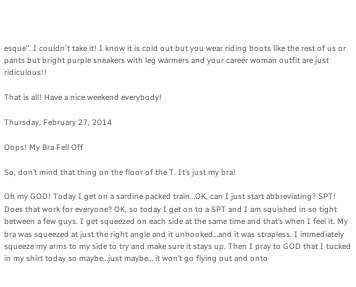esque". I couldn't take it! I know it is cold out but you wear riding boots like the rest of us or pants but bright purple sneakers with leg warmers and your career woman outfit are just ridiculous!!

That is all! Have a nice weekend everybody!

Thursday, February 27, 2014

Oops! My Bra Fell Off

So, don’t mind that thing on the floor of the T. It’s just my bra!

Oh my GOD! Today I get on a sardine packed train…OK, can I just start abbreviating? SPT! Does that work for everyone? OK, so today I get on to a SPT and I am squished in so tight between a few guys. I get squeezed on each side at the same time and that’s when I feel it. My bra was squeezed at just the right angle and it unhooked…and it was strapless. I immediately squeeze my arms to my side to try and make sure it stays up. Then I pray to GOD that I tucked in my shirt today so maybe…just maybe… it won’t go flying out and onto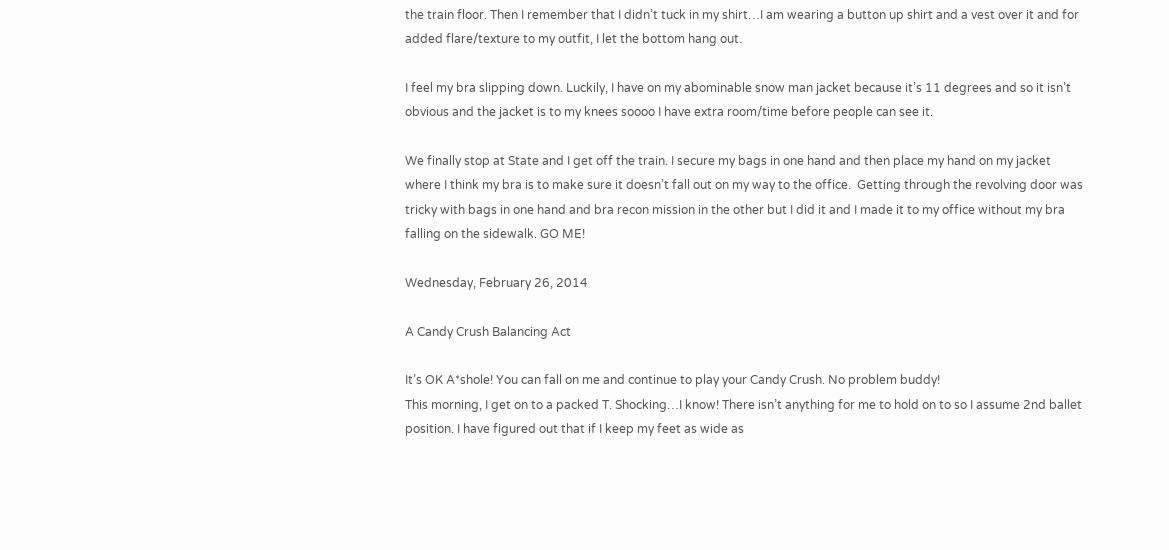the train floor. Then I remember that I didn’t tuck in my shirt…I am wearing a button up shirt and a vest over it and for added flare/texture to my outfit, I let the bottom hang out.

I feel my bra slipping down. Luckily, I have on my abominable snow man jacket because it’s 11 degrees and so it isn’t obvious and the jacket is to my knees soooo I have extra room/time before people can see it.

We finally stop at State and I get off the train. I secure my bags in one hand and then place my hand on my jacket where I think my bra is to make sure it doesn’t fall out on my way to the office.  Getting through the revolving door was tricky with bags in one hand and bra recon mission in the other but I did it and I made it to my office without my bra falling on the sidewalk. GO ME!

Wednesday, February 26, 2014

A Candy Crush Balancing Act

It’s OK A*shole! You can fall on me and continue to play your Candy Crush. No problem buddy!
This morning, I get on to a packed T. Shocking…I know! There isn’t anything for me to hold on to so I assume 2nd ballet position. I have figured out that if I keep my feet as wide as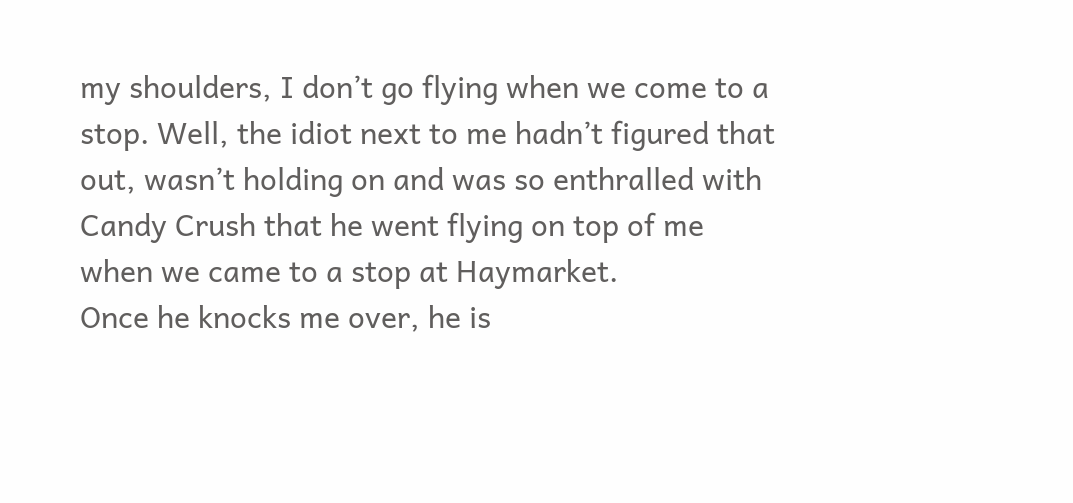my shoulders, I don’t go flying when we come to a stop. Well, the idiot next to me hadn’t figured that out, wasn’t holding on and was so enthralled with Candy Crush that he went flying on top of me when we came to a stop at Haymarket.
Once he knocks me over, he is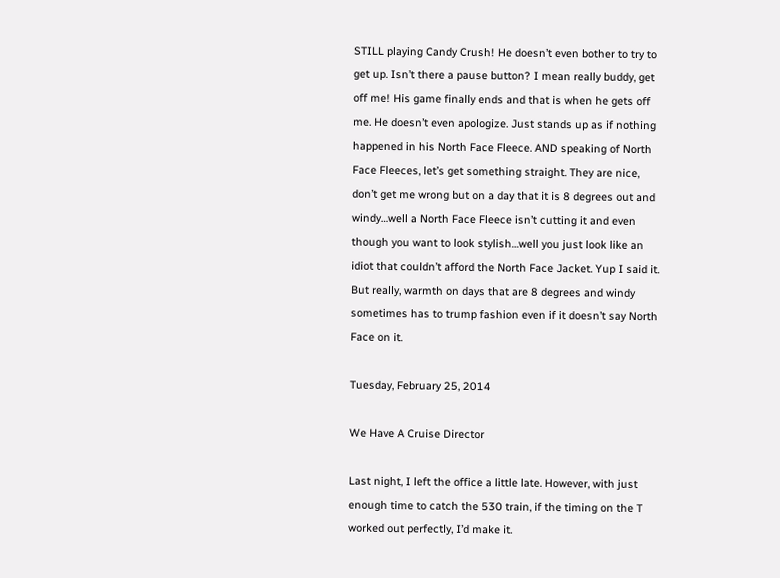STILL playing Candy Crush! He doesn’t even bother to try to get up. Isn’t there a pause button? I mean really buddy, get off me! His game finally ends and that is when he gets off me. He doesn’t even apologize. Just stands up as if nothing happened in his North Face Fleece. AND speaking of North Face Fleeces, let’s get something straight. They are nice, don’t get me wrong but on a day that it is 8 degrees out and windy…well a North Face Fleece isn’t cutting it and even though you want to look stylish…well you just look like an idiot that couldn’t afford the North Face Jacket. Yup I said it. But really, warmth on days that are 8 degrees and windy sometimes has to trump fashion even if it doesn’t say North Face on it.

Tuesday, February 25, 2014

We Have A Cruise Director

Last night, I left the office a little late. However, with just enough time to catch the 530 train, if the timing on the T worked out perfectly, I’d make it.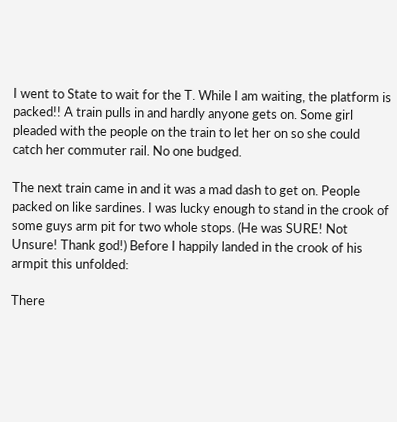I went to State to wait for the T. While I am waiting, the platform is packed!! A train pulls in and hardly anyone gets on. Some girl pleaded with the people on the train to let her on so she could catch her commuter rail. No one budged.

The next train came in and it was a mad dash to get on. People packed on like sardines. I was lucky enough to stand in the crook of some guys arm pit for two whole stops. (He was SURE! Not Unsure! Thank god!) Before I happily landed in the crook of his armpit this unfolded:

There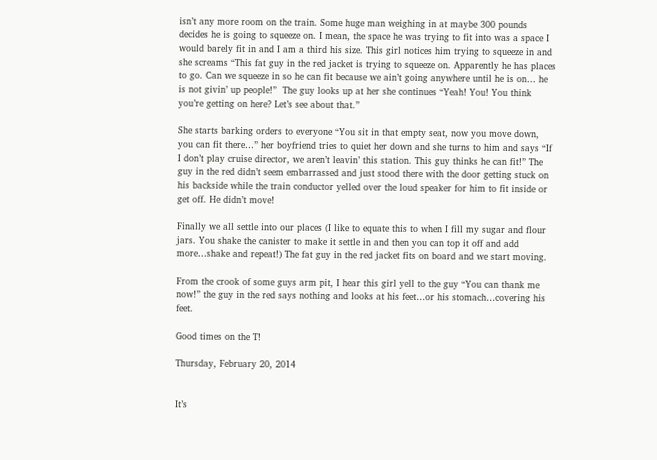isn’t any more room on the train. Some huge man weighing in at maybe 300 pounds decides he is going to squeeze on. I mean, the space he was trying to fit into was a space I would barely fit in and I am a third his size. This girl notices him trying to squeeze in and she screams “This fat guy in the red jacket is trying to squeeze on. Apparently he has places to go. Can we squeeze in so he can fit because we ain’t going anywhere until he is on… he is not givin’ up people!”  The guy looks up at her she continues “Yeah! You! You think you’re getting on here? Let’s see about that.”

She starts barking orders to everyone “You sit in that empty seat, now you move down, you can fit there…” her boyfriend tries to quiet her down and she turns to him and says “If I don’t play cruise director, we aren’t leavin’ this station. This guy thinks he can fit!” The guy in the red didn’t seem embarrassed and just stood there with the door getting stuck on his backside while the train conductor yelled over the loud speaker for him to fit inside or get off. He didn’t move!

Finally we all settle into our places (I like to equate this to when I fill my sugar and flour jars. You shake the canister to make it settle in and then you can top it off and add more…shake and repeat!) The fat guy in the red jacket fits on board and we start moving.

From the crook of some guys arm pit, I hear this girl yell to the guy “You can thank me now!” the guy in the red says nothing and looks at his feet…or his stomach…covering his feet.

Good times on the T!

Thursday, February 20, 2014


It’s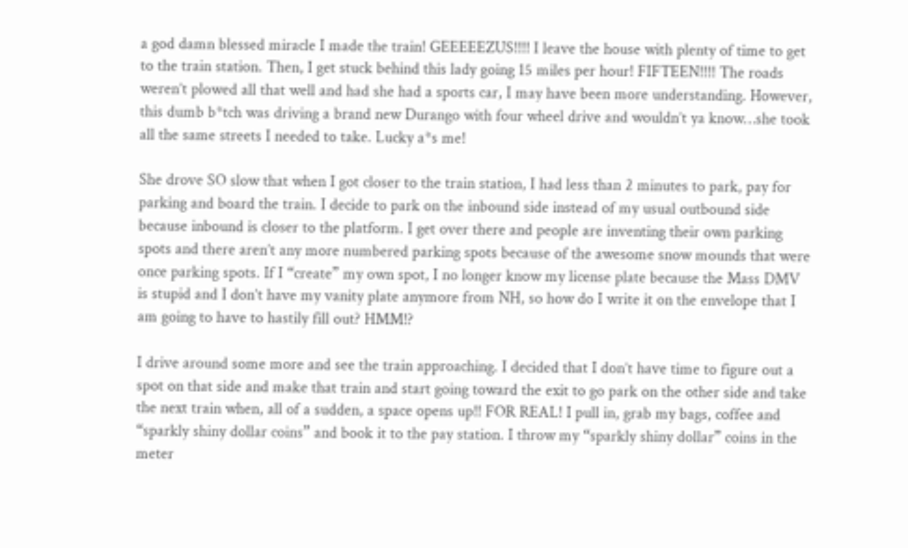a god damn blessed miracle I made the train! GEEEEEZUS!!!! I leave the house with plenty of time to get to the train station. Then, I get stuck behind this lady going 15 miles per hour! FIFTEEN!!!! The roads weren’t plowed all that well and had she had a sports car, I may have been more understanding. However, this dumb b*tch was driving a brand new Durango with four wheel drive and wouldn’t ya know…she took all the same streets I needed to take. Lucky a*s me!

She drove SO slow that when I got closer to the train station, I had less than 2 minutes to park, pay for parking and board the train. I decide to park on the inbound side instead of my usual outbound side because inbound is closer to the platform. I get over there and people are inventing their own parking spots and there aren’t any more numbered parking spots because of the awesome snow mounds that were once parking spots. If I “create” my own spot, I no longer know my license plate because the Mass DMV is stupid and I don’t have my vanity plate anymore from NH, so how do I write it on the envelope that I am going to have to hastily fill out? HMM!?

I drive around some more and see the train approaching. I decided that I don’t have time to figure out a spot on that side and make that train and start going toward the exit to go park on the other side and take the next train when, all of a sudden, a space opens up!! FOR REAL! I pull in, grab my bags, coffee and “sparkly shiny dollar coins” and book it to the pay station. I throw my “sparkly shiny dollar” coins in the meter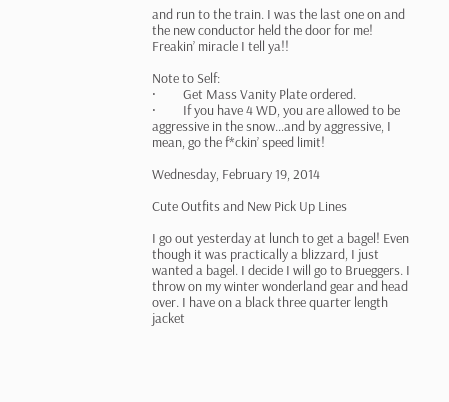and run to the train. I was the last one on and the new conductor held the door for me! Freakin’ miracle I tell ya!!

Note to Self:
·         Get Mass Vanity Plate ordered.
·         If you have 4 WD, you are allowed to be aggressive in the snow…and by aggressive, I mean, go the f*ckin’ speed limit!

Wednesday, February 19, 2014

Cute Outfits and New Pick Up Lines

I go out yesterday at lunch to get a bagel! Even though it was practically a blizzard, I just wanted a bagel. I decide I will go to Brueggers. I throw on my winter wonderland gear and head over. I have on a black three quarter length jacket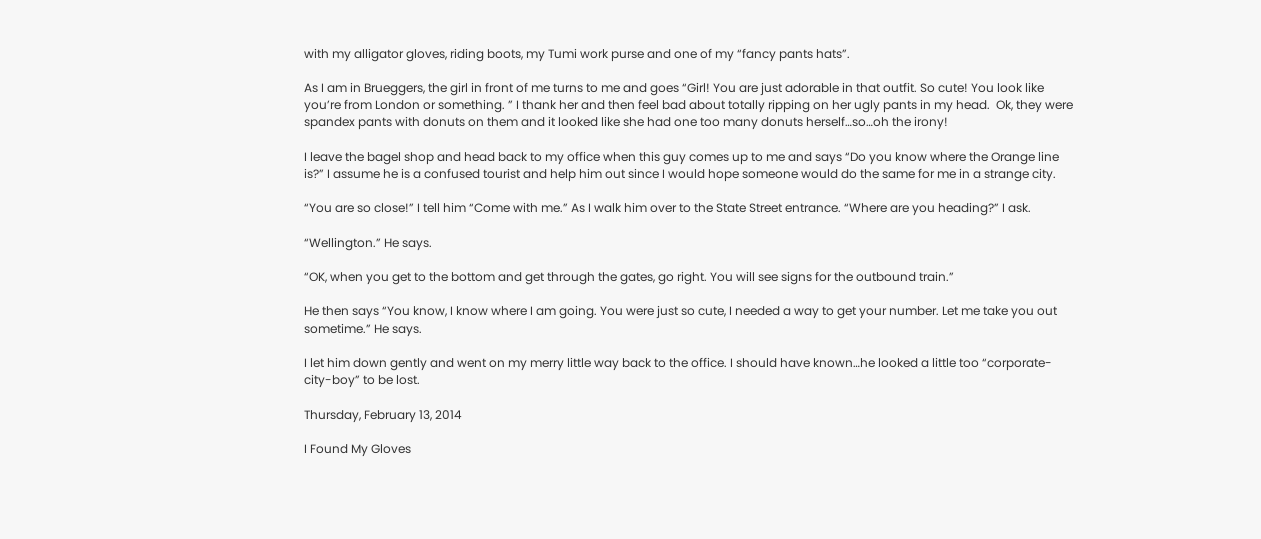with my alligator gloves, riding boots, my Tumi work purse and one of my “fancy pants hats”.

As I am in Brueggers, the girl in front of me turns to me and goes “Girl! You are just adorable in that outfit. So cute! You look like you’re from London or something. ” I thank her and then feel bad about totally ripping on her ugly pants in my head.  Ok, they were spandex pants with donuts on them and it looked like she had one too many donuts herself…so…oh the irony!

I leave the bagel shop and head back to my office when this guy comes up to me and says “Do you know where the Orange line is?” I assume he is a confused tourist and help him out since I would hope someone would do the same for me in a strange city.

“You are so close!” I tell him “Come with me.” As I walk him over to the State Street entrance. “Where are you heading?” I ask.

“Wellington.” He says.

“OK, when you get to the bottom and get through the gates, go right. You will see signs for the outbound train.”

He then says “You know, I know where I am going. You were just so cute, I needed a way to get your number. Let me take you out sometime.” He says.

I let him down gently and went on my merry little way back to the office. I should have known…he looked a little too “corporate-city-boy” to be lost.

Thursday, February 13, 2014

I Found My Gloves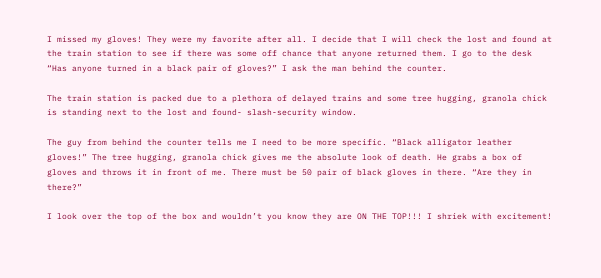I missed my gloves! They were my favorite after all. I decide that I will check the lost and found at the train station to see if there was some off chance that anyone returned them. I go to the desk “Has anyone turned in a black pair of gloves?” I ask the man behind the counter.

The train station is packed due to a plethora of delayed trains and some tree hugging, granola chick is standing next to the lost and found- slash-security window.

The guy from behind the counter tells me I need to be more specific. “Black alligator leather gloves!” The tree hugging, granola chick gives me the absolute look of death. He grabs a box of gloves and throws it in front of me. There must be 50 pair of black gloves in there. “Are they in there?”

I look over the top of the box and wouldn’t you know they are ON THE TOP!!! I shriek with excitement!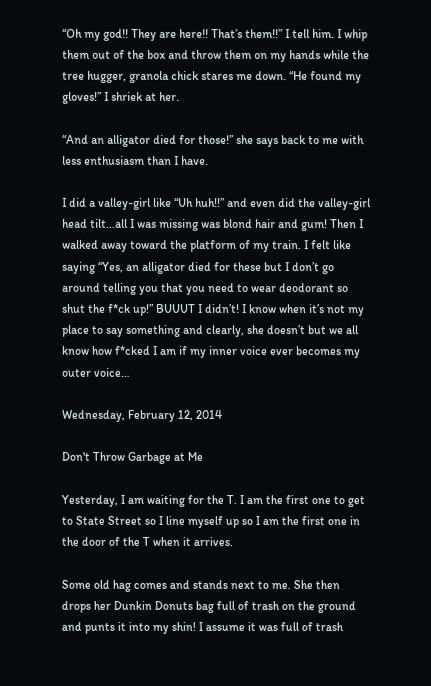“Oh my god!! They are here!! That’s them!!” I tell him. I whip them out of the box and throw them on my hands while the tree hugger, granola chick stares me down. “He found my gloves!” I shriek at her.

“And an alligator died for those!” she says back to me with less enthusiasm than I have.

I did a valley-girl like “Uh huh!!” and even did the valley-girl head tilt…all I was missing was blond hair and gum! Then I walked away toward the platform of my train. I felt like saying “Yes, an alligator died for these but I don’t go around telling you that you need to wear deodorant so shut the f*ck up!” BUUUT I didn’t! I know when it’s not my place to say something and clearly, she doesn’t but we all know how f*cked I am if my inner voice ever becomes my outer voice…

Wednesday, February 12, 2014

Don't Throw Garbage at Me

Yesterday, I am waiting for the T. I am the first one to get to State Street so I line myself up so I am the first one in the door of the T when it arrives.

Some old hag comes and stands next to me. She then drops her Dunkin Donuts bag full of trash on the ground and punts it into my shin! I assume it was full of trash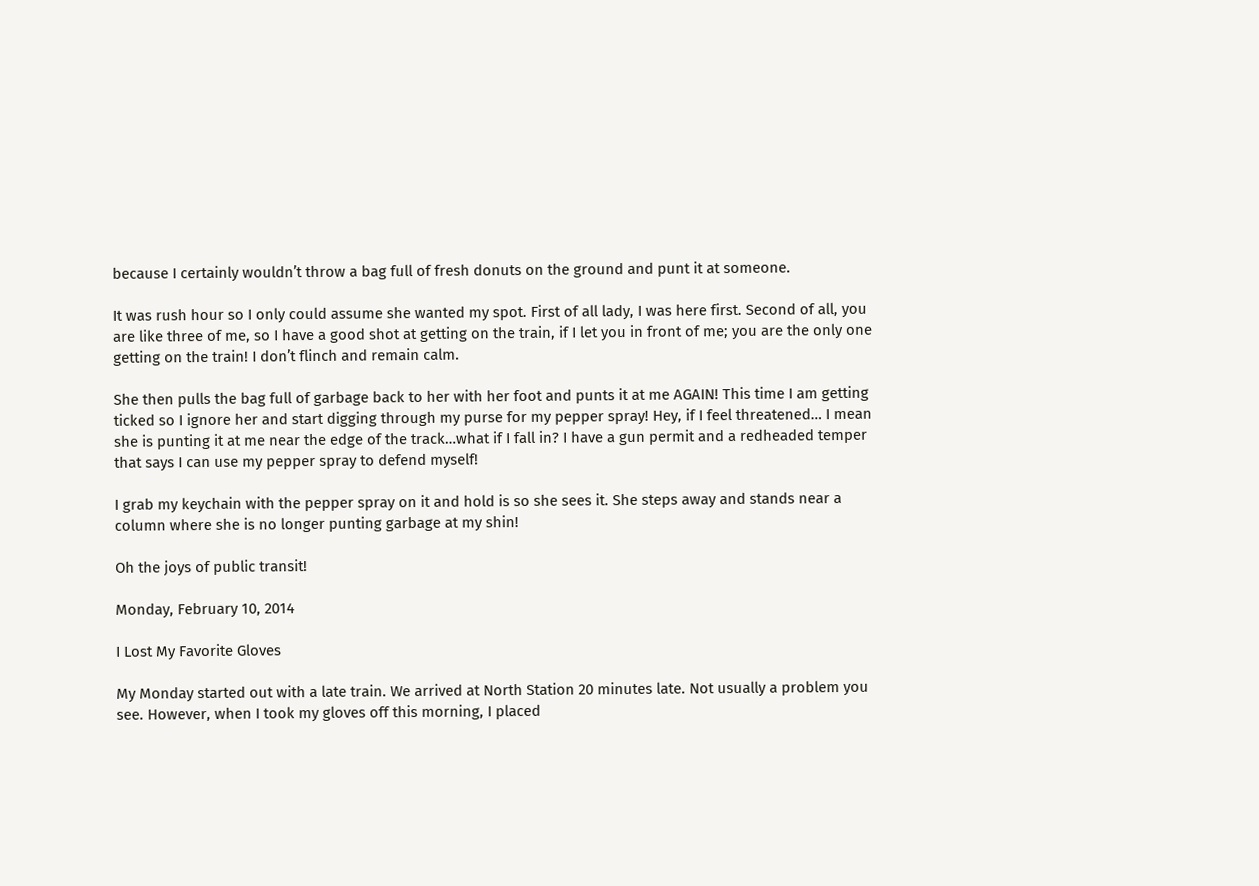because I certainly wouldn’t throw a bag full of fresh donuts on the ground and punt it at someone.

It was rush hour so I only could assume she wanted my spot. First of all lady, I was here first. Second of all, you are like three of me, so I have a good shot at getting on the train, if I let you in front of me; you are the only one getting on the train! I don’t flinch and remain calm.

She then pulls the bag full of garbage back to her with her foot and punts it at me AGAIN! This time I am getting ticked so I ignore her and start digging through my purse for my pepper spray! Hey, if I feel threatened… I mean she is punting it at me near the edge of the track…what if I fall in? I have a gun permit and a redheaded temper that says I can use my pepper spray to defend myself!

I grab my keychain with the pepper spray on it and hold is so she sees it. She steps away and stands near a column where she is no longer punting garbage at my shin!

Oh the joys of public transit!

Monday, February 10, 2014

I Lost My Favorite Gloves

My Monday started out with a late train. We arrived at North Station 20 minutes late. Not usually a problem you see. However, when I took my gloves off this morning, I placed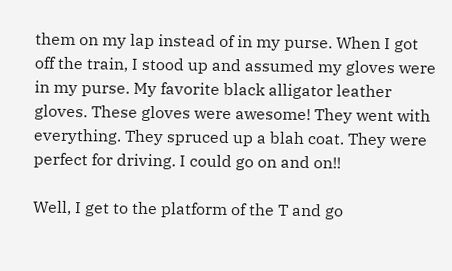them on my lap instead of in my purse. When I got off the train, I stood up and assumed my gloves were in my purse. My favorite black alligator leather gloves. These gloves were awesome! They went with everything. They spruced up a blah coat. They were perfect for driving. I could go on and on!!

Well, I get to the platform of the T and go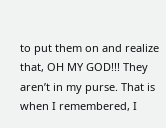to put them on and realize that, OH MY GOD!!! They aren’t in my purse. That is when I remembered, I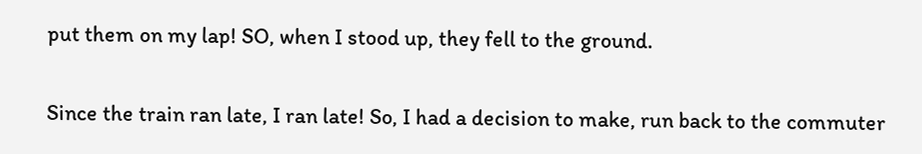put them on my lap! SO, when I stood up, they fell to the ground.

Since the train ran late, I ran late! So, I had a decision to make, run back to the commuter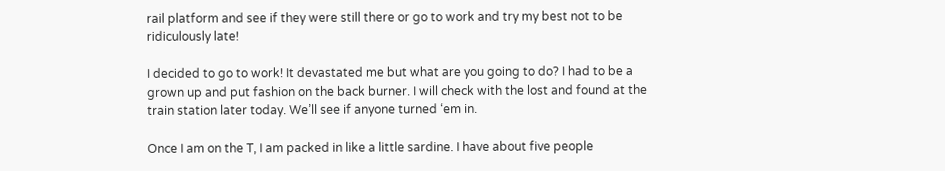rail platform and see if they were still there or go to work and try my best not to be ridiculously late!

I decided to go to work! It devastated me but what are you going to do? I had to be a grown up and put fashion on the back burner. I will check with the lost and found at the train station later today. We’ll see if anyone turned ‘em in.

Once I am on the T, I am packed in like a little sardine. I have about five people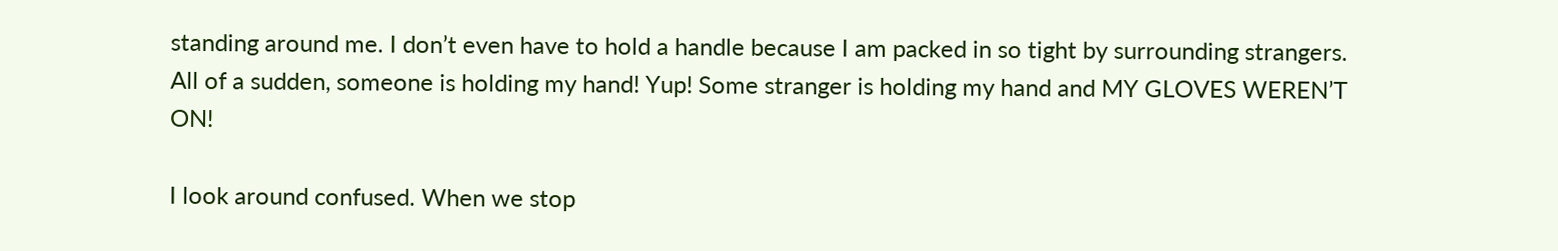standing around me. I don’t even have to hold a handle because I am packed in so tight by surrounding strangers. All of a sudden, someone is holding my hand! Yup! Some stranger is holding my hand and MY GLOVES WEREN’T ON!

I look around confused. When we stop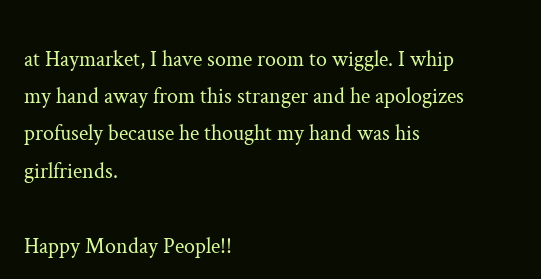at Haymarket, I have some room to wiggle. I whip my hand away from this stranger and he apologizes profusely because he thought my hand was his girlfriends.

Happy Monday People!!